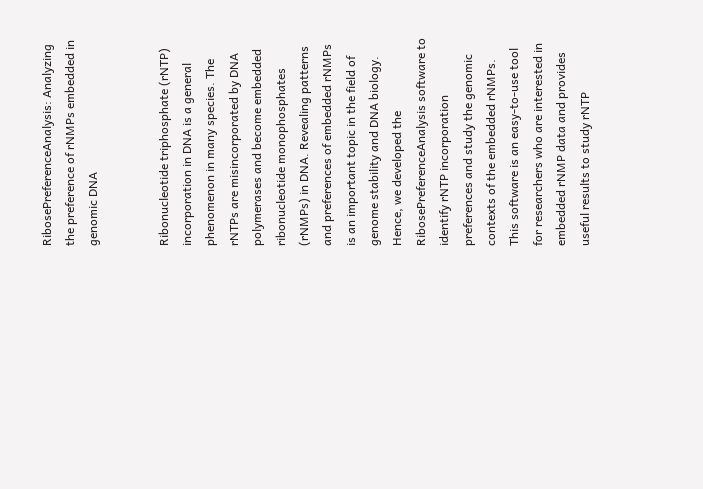RibosePreferenceAnalysis: Analyzing the preference of rNMPs embedded in genomic DNA


Ribonucleotide triphosphate (rNTP) incorporation in DNA is a general phenomenon in many species. The rNTPs are misincorporated by DNA polymerases and become embedded ribonucleotide monophosphates (rNMPs) in DNA. Revealing patterns and preferences of embedded rNMPs is an important topic in the field of genome stability and DNA biology. Hence, we developed the RibosePreferenceAnalysis software to identify rNTP incorporation preferences and study the genomic contexts of the embedded rNMPs. This software is an easy-to-use tool for researchers who are interested in embedded rNMP data and provides useful results to study rNTP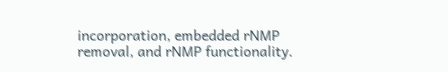incorporation, embedded rNMP removal, and rNMP functionality.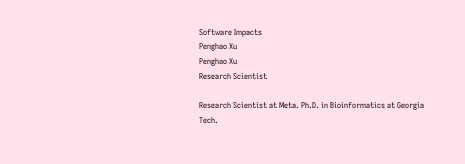Software Impacts
Penghao Xu
Penghao Xu
Research Scientist

Research Scientist at Meta. Ph.D. in Bioinformatics at Georgia Tech.